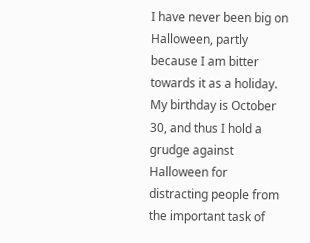I have never been big on Halloween, partly because I am bitter towards it as a holiday. My birthday is October 30, and thus I hold a grudge against Halloween for distracting people from the important task of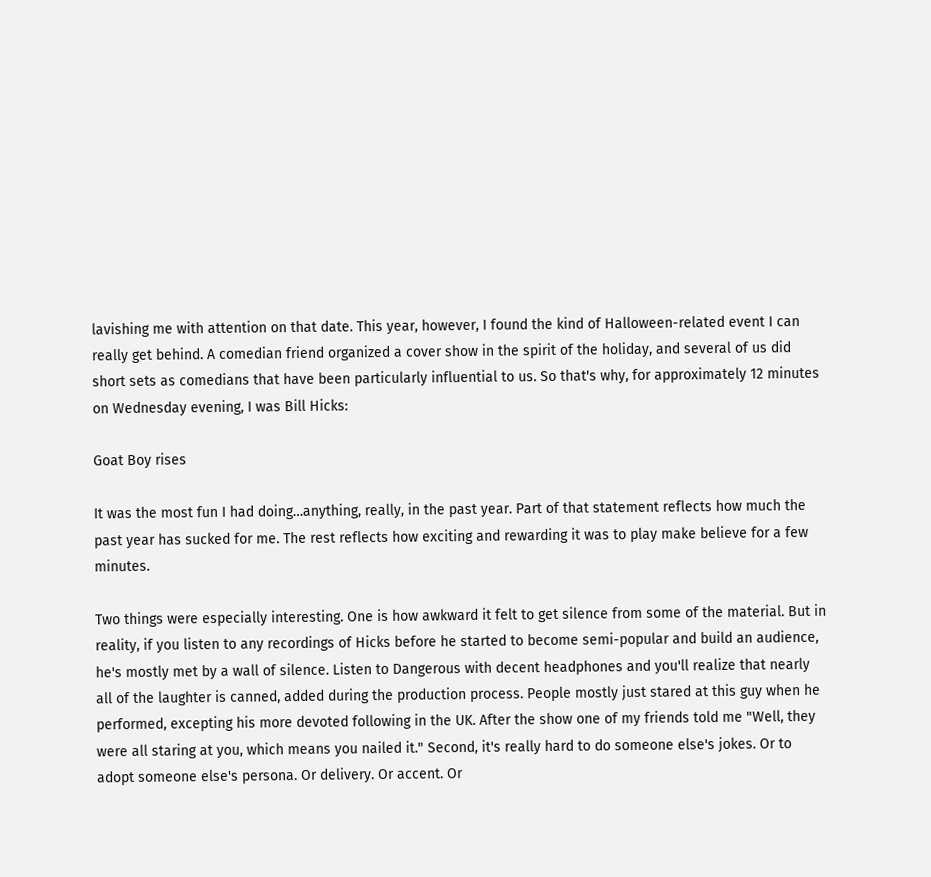lavishing me with attention on that date. This year, however, I found the kind of Halloween-related event I can really get behind. A comedian friend organized a cover show in the spirit of the holiday, and several of us did short sets as comedians that have been particularly influential to us. So that's why, for approximately 12 minutes on Wednesday evening, I was Bill Hicks:

Goat Boy rises

It was the most fun I had doing…anything, really, in the past year. Part of that statement reflects how much the past year has sucked for me. The rest reflects how exciting and rewarding it was to play make believe for a few minutes.

Two things were especially interesting. One is how awkward it felt to get silence from some of the material. But in reality, if you listen to any recordings of Hicks before he started to become semi-popular and build an audience, he's mostly met by a wall of silence. Listen to Dangerous with decent headphones and you'll realize that nearly all of the laughter is canned, added during the production process. People mostly just stared at this guy when he performed, excepting his more devoted following in the UK. After the show one of my friends told me "Well, they were all staring at you, which means you nailed it." Second, it's really hard to do someone else's jokes. Or to adopt someone else's persona. Or delivery. Or accent. Or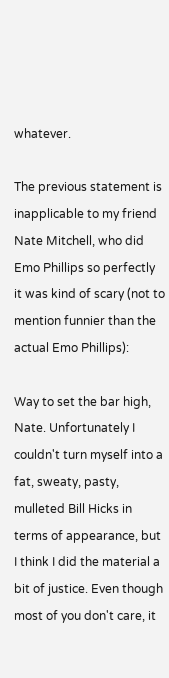whatever.

The previous statement is inapplicable to my friend Nate Mitchell, who did Emo Phillips so perfectly it was kind of scary (not to mention funnier than the actual Emo Phillips):

Way to set the bar high, Nate. Unfortunately I couldn't turn myself into a fat, sweaty, pasty, mulleted Bill Hicks in terms of appearance, but I think I did the material a bit of justice. Even though most of you don't care, it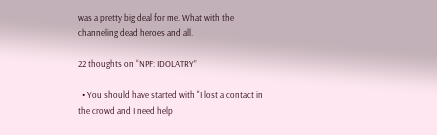was a pretty big deal for me. What with the channeling dead heroes and all.

22 thoughts on “NPF: IDOLATRY”

  • You should have started with "I lost a contact in the crowd and I need help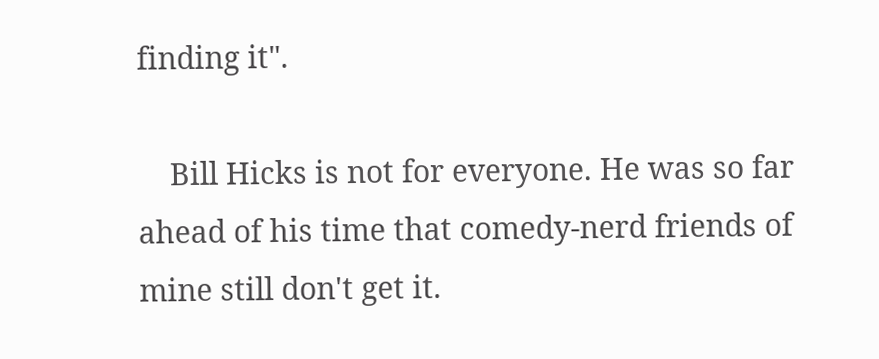finding it".

    Bill Hicks is not for everyone. He was so far ahead of his time that comedy-nerd friends of mine still don't get it.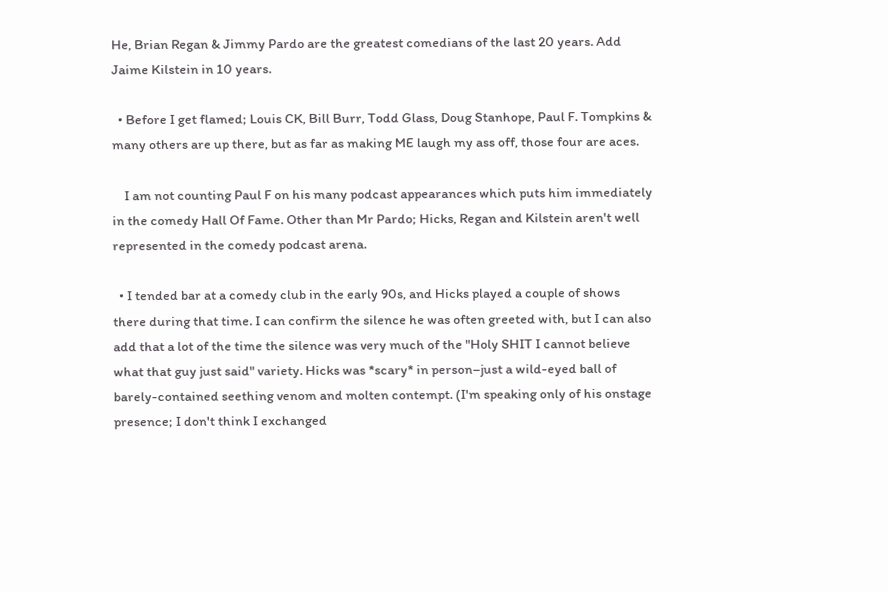He, Brian Regan & Jimmy Pardo are the greatest comedians of the last 20 years. Add Jaime Kilstein in 10 years.

  • Before I get flamed; Louis CK, Bill Burr, Todd Glass, Doug Stanhope, Paul F. Tompkins & many others are up there, but as far as making ME laugh my ass off, those four are aces.

    I am not counting Paul F on his many podcast appearances which puts him immediately in the comedy Hall Of Fame. Other than Mr Pardo; Hicks, Regan and Kilstein aren't well represented in the comedy podcast arena.

  • I tended bar at a comedy club in the early 90s, and Hicks played a couple of shows there during that time. I can confirm the silence he was often greeted with, but I can also add that a lot of the time the silence was very much of the "Holy SHIT I cannot believe what that guy just said" variety. Hicks was *scary* in person–just a wild-eyed ball of barely-contained seething venom and molten contempt. (I'm speaking only of his onstage presence; I don't think I exchanged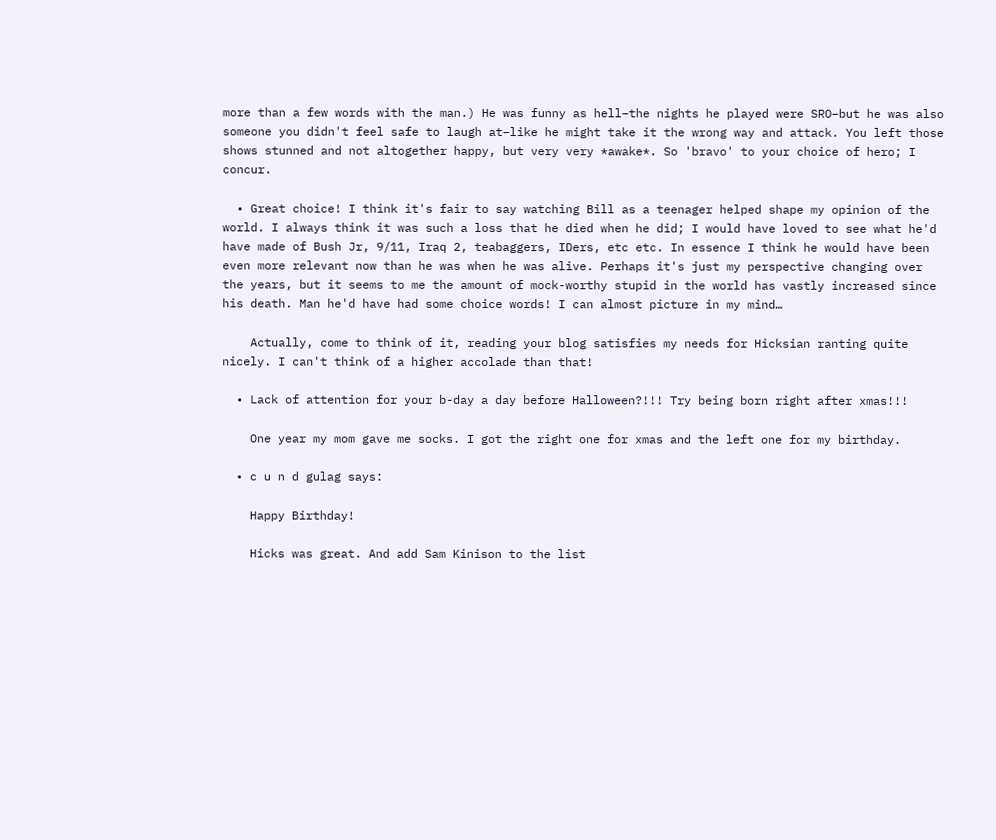more than a few words with the man.) He was funny as hell–the nights he played were SRO–but he was also someone you didn't feel safe to laugh at–like he might take it the wrong way and attack. You left those shows stunned and not altogether happy, but very very *awake*. So 'bravo' to your choice of hero; I concur.

  • Great choice! I think it's fair to say watching Bill as a teenager helped shape my opinion of the world. I always think it was such a loss that he died when he did; I would have loved to see what he'd have made of Bush Jr, 9/11, Iraq 2, teabaggers, IDers, etc etc. In essence I think he would have been even more relevant now than he was when he was alive. Perhaps it's just my perspective changing over the years, but it seems to me the amount of mock-worthy stupid in the world has vastly increased since his death. Man he'd have had some choice words! I can almost picture in my mind…

    Actually, come to think of it, reading your blog satisfies my needs for Hicksian ranting quite nicely. I can't think of a higher accolade than that!

  • Lack of attention for your b-day a day before Halloween?!!! Try being born right after xmas!!!

    One year my mom gave me socks. I got the right one for xmas and the left one for my birthday.

  • c u n d gulag says:

    Happy Birthday!

    Hicks was great. And add Sam Kinison to the list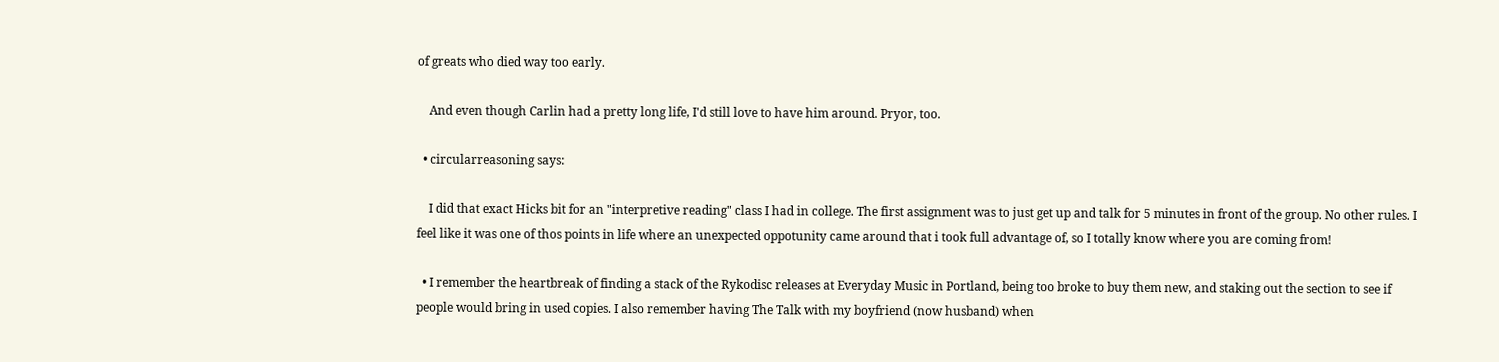of greats who died way too early.

    And even though Carlin had a pretty long life, I'd still love to have him around. Pryor, too.

  • circularreasoning says:

    I did that exact Hicks bit for an "interpretive reading" class I had in college. The first assignment was to just get up and talk for 5 minutes in front of the group. No other rules. I feel like it was one of thos points in life where an unexpected oppotunity came around that i took full advantage of, so I totally know where you are coming from!

  • I remember the heartbreak of finding a stack of the Rykodisc releases at Everyday Music in Portland, being too broke to buy them new, and staking out the section to see if people would bring in used copies. I also remember having The Talk with my boyfriend (now husband) when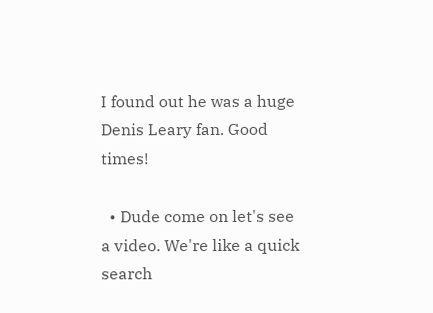I found out he was a huge Denis Leary fan. Good times!

  • Dude come on let's see a video. We're like a quick search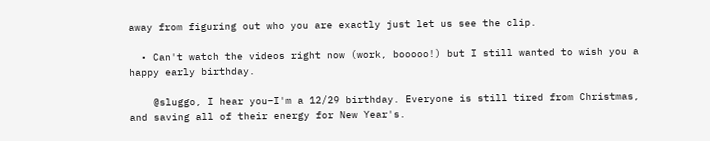away from figuring out who you are exactly just let us see the clip.

  • Can't watch the videos right now (work, booooo!) but I still wanted to wish you a happy early birthday.

    @sluggo, I hear you–I'm a 12/29 birthday. Everyone is still tired from Christmas, and saving all of their energy for New Year's.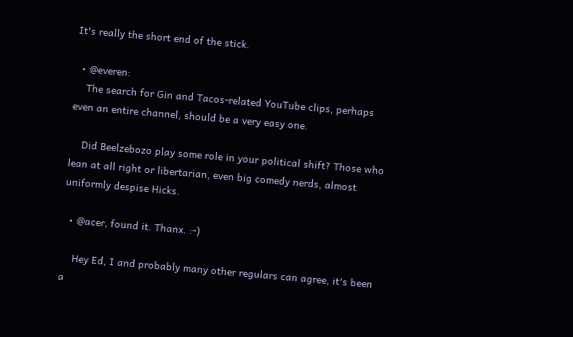It's really the short end of the stick.

  • @everen:
    The search for Gin and Tacos-related YouTube clips, perhaps even an entire channel, should be a very easy one.

    Did Beelzebozo play some role in your political shift? Those who lean at all right or libertarian, even big comedy nerds, almost uniformly despise Hicks.

  • @acer, found it. Thanx. :-)

    Hey Ed, I and probably many other regulars can agree, it's been a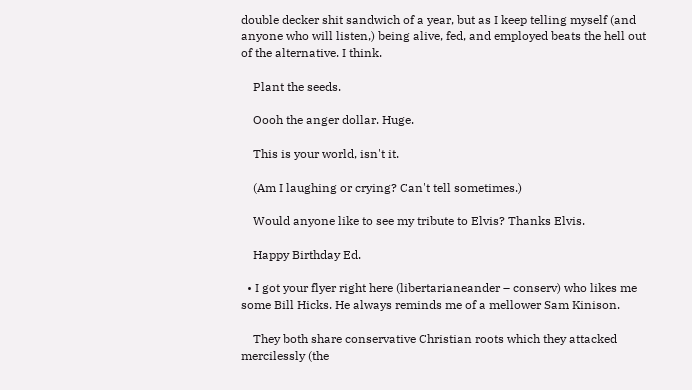double decker shit sandwich of a year, but as I keep telling myself (and anyone who will listen,) being alive, fed, and employed beats the hell out of the alternative. I think.

    Plant the seeds.

    Oooh the anger dollar. Huge.

    This is your world, isn't it.

    (Am I laughing or crying? Can't tell sometimes.)

    Would anyone like to see my tribute to Elvis? Thanks Elvis.

    Happy Birthday Ed.

  • I got your flyer right here (libertarianeander – conserv) who likes me some Bill Hicks. He always reminds me of a mellower Sam Kinison.

    They both share conservative Christian roots which they attacked mercilessly (the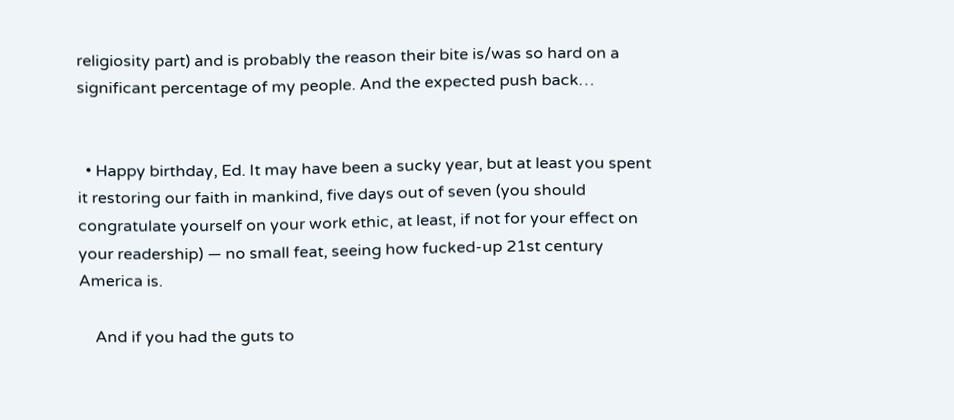religiosity part) and is probably the reason their bite is/was so hard on a significant percentage of my people. And the expected push back…


  • Happy birthday, Ed. It may have been a sucky year, but at least you spent it restoring our faith in mankind, five days out of seven (you should congratulate yourself on your work ethic, at least, if not for your effect on your readership) — no small feat, seeing how fucked-up 21st century America is.

    And if you had the guts to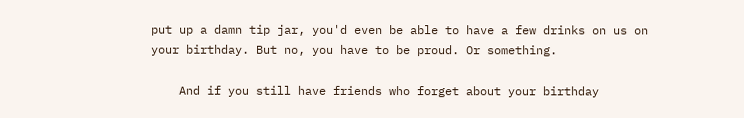put up a damn tip jar, you'd even be able to have a few drinks on us on your birthday. But no, you have to be proud. Or something.

    And if you still have friends who forget about your birthday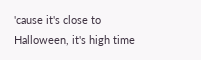'cause it's close to Halloween, it's high time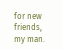for new friends, my man.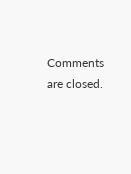Comments are closed.